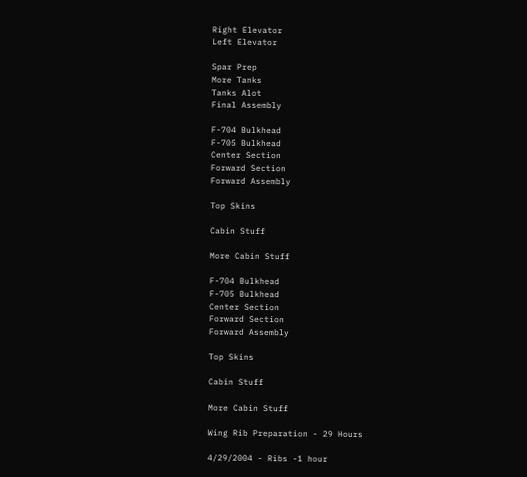Right Elevator
Left Elevator

Spar Prep
More Tanks
Tanks Alot
Final Assembly

F-704 Bulkhead
F-705 Bulkhead
Center Section
Forward Section
Forward Assembly

Top Skins

Cabin Stuff

More Cabin Stuff

F-704 Bulkhead
F-705 Bulkhead
Center Section
Forward Section
Forward Assembly

Top Skins

Cabin Stuff

More Cabin Stuff

Wing Rib Preparation - 29 Hours

4/29/2004 - Ribs -1 hour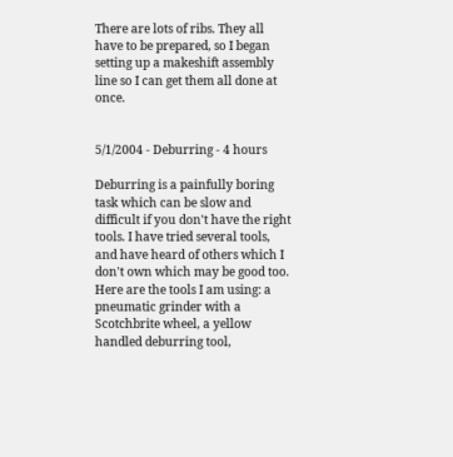There are lots of ribs. They all have to be prepared, so I began setting up a makeshift assembly line so I can get them all done at once.


5/1/2004 - Deburring - 4 hours

Deburring is a painfully boring task which can be slow and difficult if you don't have the right tools. I have tried several tools, and have heard of others which I don't own which may be good too. Here are the tools I am using: a pneumatic grinder with a Scotchbrite wheel, a yellow handled deburring tool,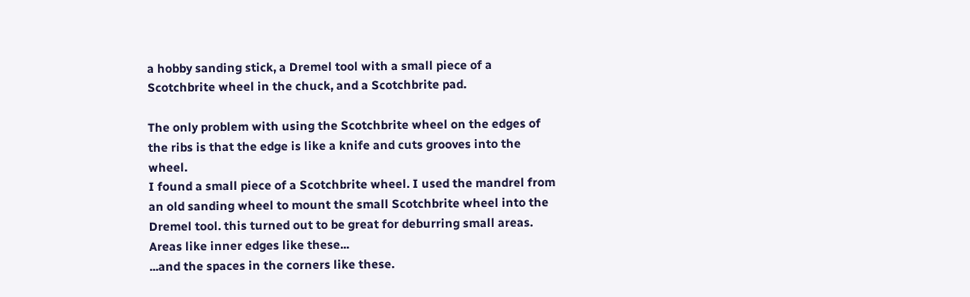a hobby sanding stick, a Dremel tool with a small piece of a Scotchbrite wheel in the chuck, and a Scotchbrite pad.

The only problem with using the Scotchbrite wheel on the edges of the ribs is that the edge is like a knife and cuts grooves into the wheel.
I found a small piece of a Scotchbrite wheel. I used the mandrel from an old sanding wheel to mount the small Scotchbrite wheel into the Dremel tool. this turned out to be great for deburring small areas.
Areas like inner edges like these...
...and the spaces in the corners like these.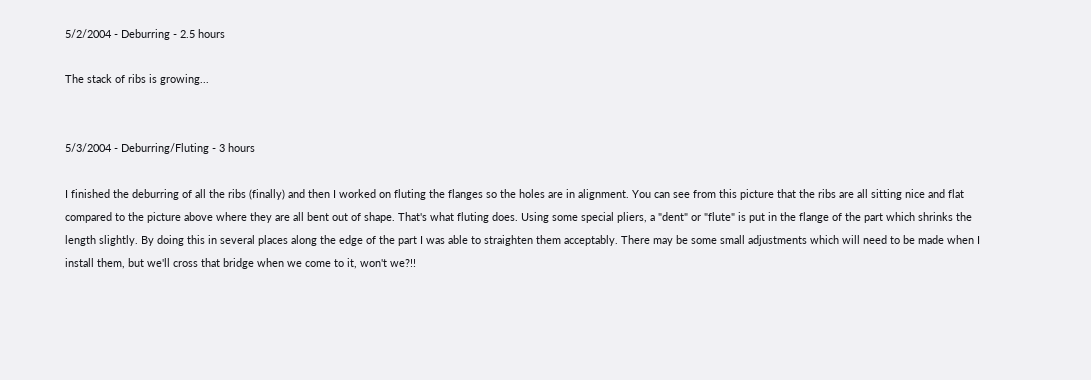5/2/2004 - Deburring - 2.5 hours

The stack of ribs is growing...


5/3/2004 - Deburring/Fluting - 3 hours

I finished the deburring of all the ribs (finally) and then I worked on fluting the flanges so the holes are in alignment. You can see from this picture that the ribs are all sitting nice and flat compared to the picture above where they are all bent out of shape. That's what fluting does. Using some special pliers, a "dent" or "flute" is put in the flange of the part which shrinks the length slightly. By doing this in several places along the edge of the part I was able to straighten them acceptably. There may be some small adjustments which will need to be made when I install them, but we'll cross that bridge when we come to it, won't we?!!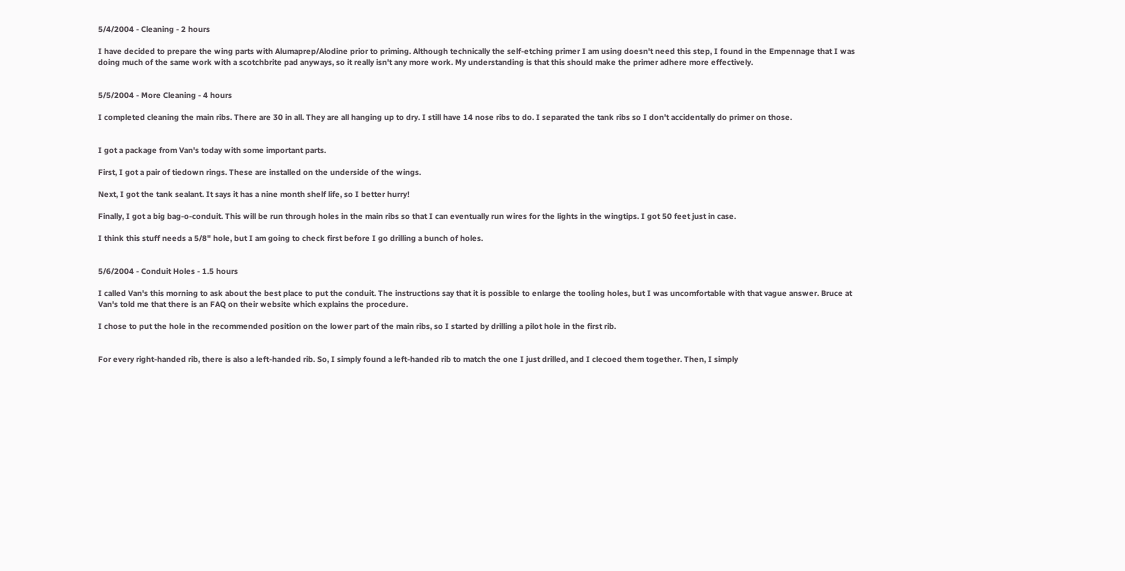5/4/2004 - Cleaning - 2 hours

I have decided to prepare the wing parts with Alumaprep/Alodine prior to priming. Although technically the self-etching primer I am using doesn't need this step, I found in the Empennage that I was doing much of the same work with a scotchbrite pad anyways, so it really isn't any more work. My understanding is that this should make the primer adhere more effectively.


5/5/2004 - More Cleaning - 4 hours

I completed cleaning the main ribs. There are 30 in all. They are all hanging up to dry. I still have 14 nose ribs to do. I separated the tank ribs so I don't accidentally do primer on those.


I got a package from Van's today with some important parts.

First, I got a pair of tiedown rings. These are installed on the underside of the wings.

Next, I got the tank sealant. It says it has a nine month shelf life, so I better hurry!

Finally, I got a big bag-o-conduit. This will be run through holes in the main ribs so that I can eventually run wires for the lights in the wingtips. I got 50 feet just in case.

I think this stuff needs a 5/8" hole, but I am going to check first before I go drilling a bunch of holes.


5/6/2004 - Conduit Holes - 1.5 hours

I called Van's this morning to ask about the best place to put the conduit. The instructions say that it is possible to enlarge the tooling holes, but I was uncomfortable with that vague answer. Bruce at Van's told me that there is an FAQ on their website which explains the procedure.

I chose to put the hole in the recommended position on the lower part of the main ribs, so I started by drilling a pilot hole in the first rib.


For every right-handed rib, there is also a left-handed rib. So, I simply found a left-handed rib to match the one I just drilled, and I clecoed them together. Then, I simply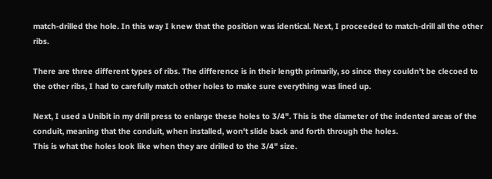match-drilled the hole. In this way I knew that the position was identical. Next, I proceeded to match-drill all the other ribs.

There are three different types of ribs. The difference is in their length primarily, so since they couldn't be clecoed to the other ribs, I had to carefully match other holes to make sure everything was lined up.

Next, I used a Unibit in my drill press to enlarge these holes to 3/4". This is the diameter of the indented areas of the conduit, meaning that the conduit, when installed, won't slide back and forth through the holes.
This is what the holes look like when they are drilled to the 3/4" size.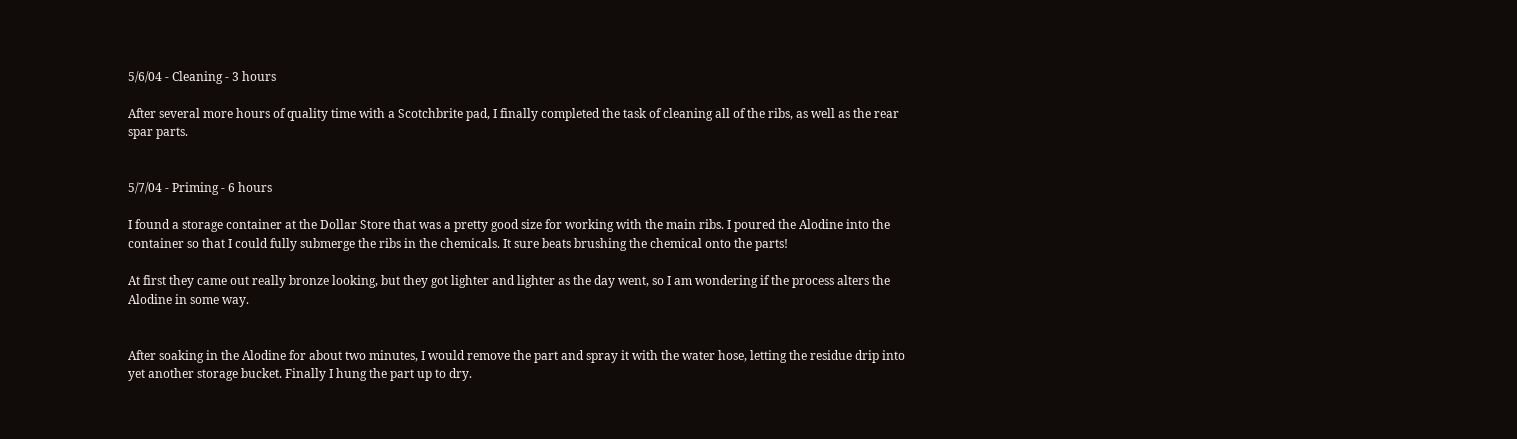5/6/04 - Cleaning - 3 hours

After several more hours of quality time with a Scotchbrite pad, I finally completed the task of cleaning all of the ribs, as well as the rear spar parts.


5/7/04 - Priming - 6 hours

I found a storage container at the Dollar Store that was a pretty good size for working with the main ribs. I poured the Alodine into the container so that I could fully submerge the ribs in the chemicals. It sure beats brushing the chemical onto the parts!

At first they came out really bronze looking, but they got lighter and lighter as the day went, so I am wondering if the process alters the Alodine in some way.


After soaking in the Alodine for about two minutes, I would remove the part and spray it with the water hose, letting the residue drip into yet another storage bucket. Finally I hung the part up to dry.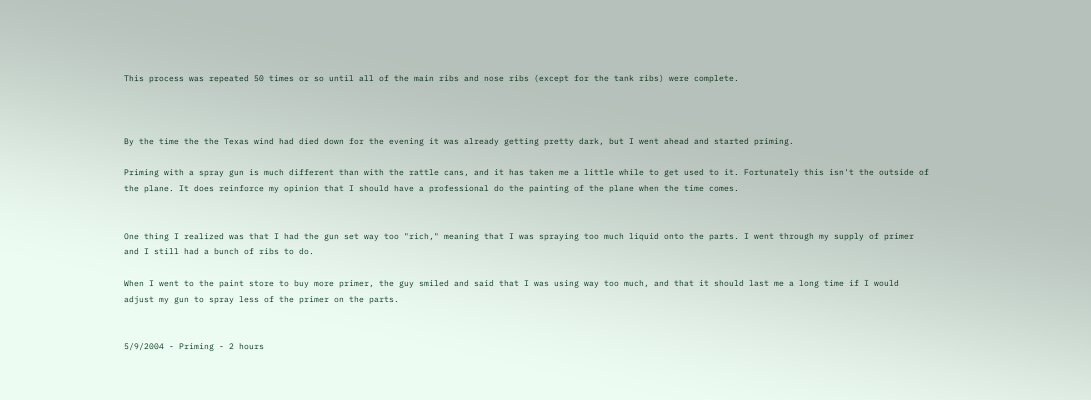This process was repeated 50 times or so until all of the main ribs and nose ribs (except for the tank ribs) were complete.



By the time the the Texas wind had died down for the evening it was already getting pretty dark, but I went ahead and started priming.

Priming with a spray gun is much different than with the rattle cans, and it has taken me a little while to get used to it. Fortunately this isn't the outside of the plane. It does reinforce my opinion that I should have a professional do the painting of the plane when the time comes.


One thing I realized was that I had the gun set way too "rich," meaning that I was spraying too much liquid onto the parts. I went through my supply of primer and I still had a bunch of ribs to do.

When I went to the paint store to buy more primer, the guy smiled and said that I was using way too much, and that it should last me a long time if I would adjust my gun to spray less of the primer on the parts.


5/9/2004 - Priming - 2 hours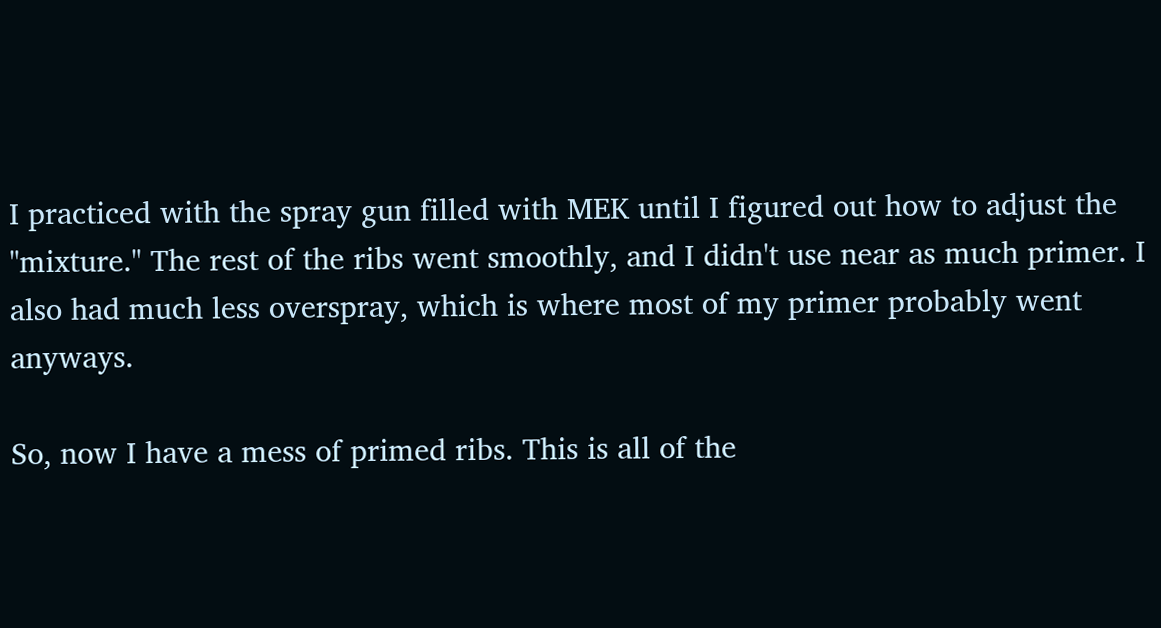I practiced with the spray gun filled with MEK until I figured out how to adjust the "mixture." The rest of the ribs went smoothly, and I didn't use near as much primer. I also had much less overspray, which is where most of my primer probably went anyways.

So, now I have a mess of primed ribs. This is all of the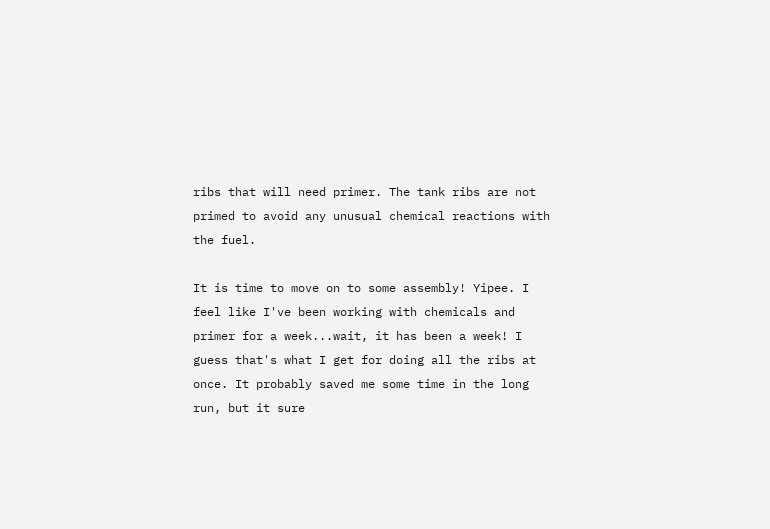ribs that will need primer. The tank ribs are not primed to avoid any unusual chemical reactions with the fuel.

It is time to move on to some assembly! Yipee. I feel like I've been working with chemicals and primer for a week...wait, it has been a week! I guess that's what I get for doing all the ribs at once. It probably saved me some time in the long run, but it sure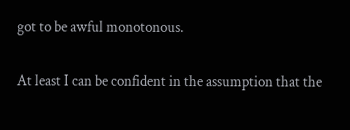got to be awful monotonous.

At least I can be confident in the assumption that the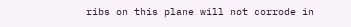ribs on this plane will not corrode in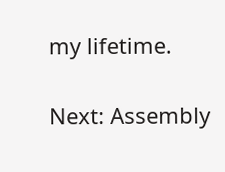my lifetime.

Next: Assembly